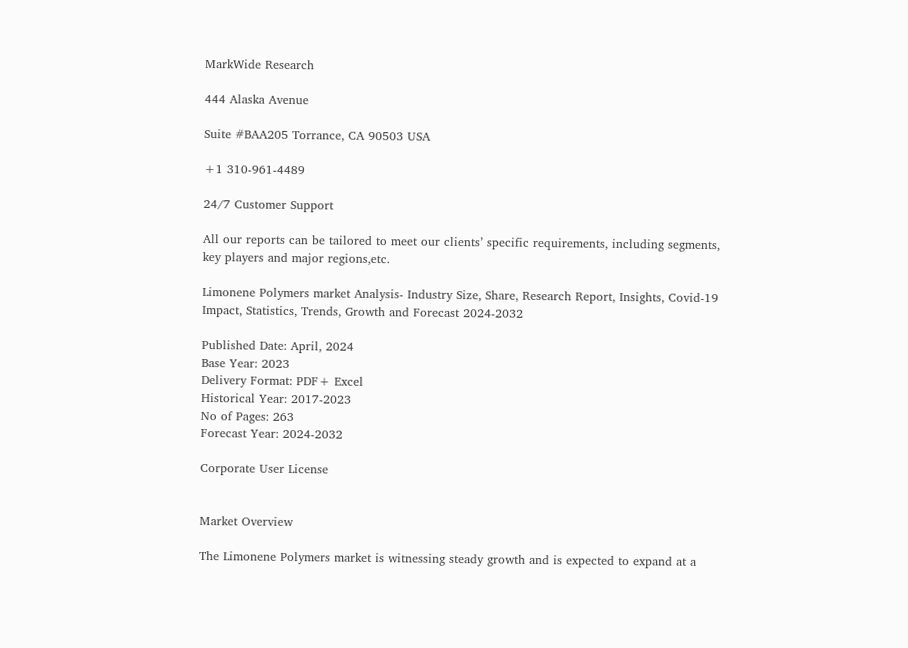MarkWide Research

444 Alaska Avenue

Suite #BAA205 Torrance, CA 90503 USA

+1 310-961-4489

24/7 Customer Support

All our reports can be tailored to meet our clients’ specific requirements, including segments, key players and major regions,etc.

Limonene Polymers market Analysis- Industry Size, Share, Research Report, Insights, Covid-19 Impact, Statistics, Trends, Growth and Forecast 2024-2032

Published Date: April, 2024
Base Year: 2023
Delivery Format: PDF+ Excel
Historical Year: 2017-2023
No of Pages: 263
Forecast Year: 2024-2032

Corporate User License


Market Overview

The Limonene Polymers market is witnessing steady growth and is expected to expand at a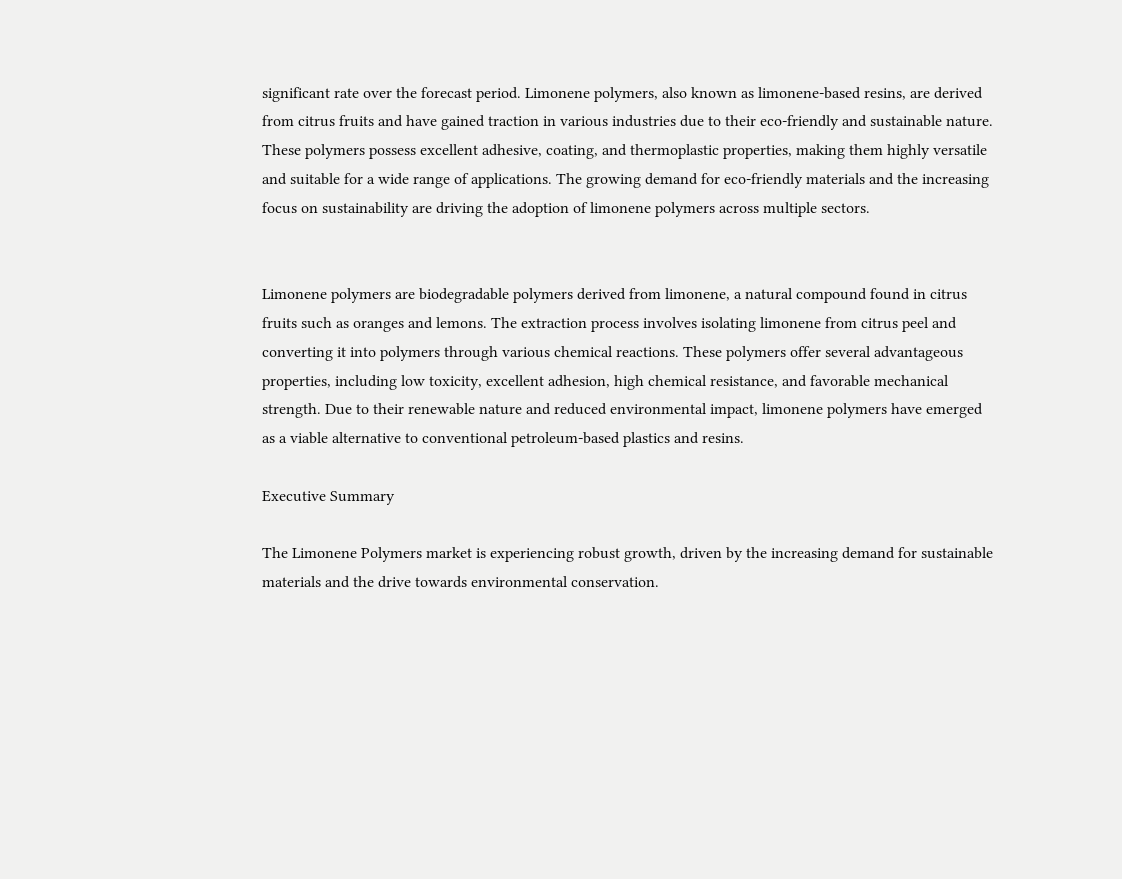significant rate over the forecast period. Limonene polymers, also known as limonene-based resins, are derived from citrus fruits and have gained traction in various industries due to their eco-friendly and sustainable nature. These polymers possess excellent adhesive, coating, and thermoplastic properties, making them highly versatile and suitable for a wide range of applications. The growing demand for eco-friendly materials and the increasing focus on sustainability are driving the adoption of limonene polymers across multiple sectors.


Limonene polymers are biodegradable polymers derived from limonene, a natural compound found in citrus fruits such as oranges and lemons. The extraction process involves isolating limonene from citrus peel and converting it into polymers through various chemical reactions. These polymers offer several advantageous properties, including low toxicity, excellent adhesion, high chemical resistance, and favorable mechanical strength. Due to their renewable nature and reduced environmental impact, limonene polymers have emerged as a viable alternative to conventional petroleum-based plastics and resins.

Executive Summary

The Limonene Polymers market is experiencing robust growth, driven by the increasing demand for sustainable materials and the drive towards environmental conservation.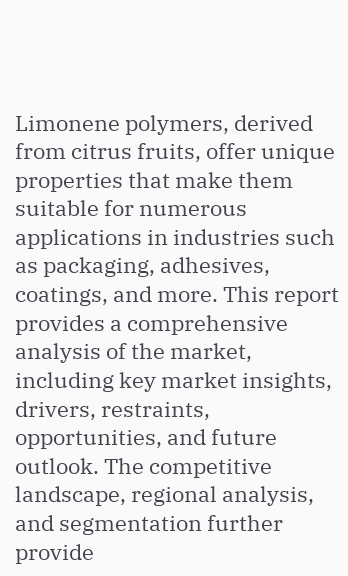Limonene polymers, derived from citrus fruits, offer unique properties that make them suitable for numerous applications in industries such as packaging, adhesives, coatings, and more. This report provides a comprehensive analysis of the market, including key market insights, drivers, restraints, opportunities, and future outlook. The competitive landscape, regional analysis, and segmentation further provide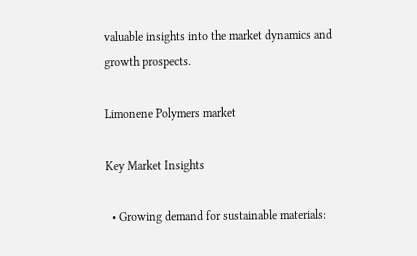valuable insights into the market dynamics and growth prospects.

Limonene Polymers market

Key Market Insights

  • Growing demand for sustainable materials: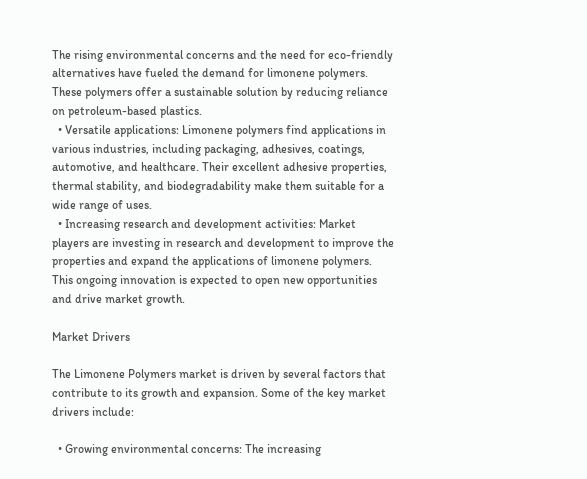The rising environmental concerns and the need for eco-friendly alternatives have fueled the demand for limonene polymers. These polymers offer a sustainable solution by reducing reliance on petroleum-based plastics.
  • Versatile applications: Limonene polymers find applications in various industries, including packaging, adhesives, coatings, automotive, and healthcare. Their excellent adhesive properties, thermal stability, and biodegradability make them suitable for a wide range of uses.
  • Increasing research and development activities: Market players are investing in research and development to improve the properties and expand the applications of limonene polymers. This ongoing innovation is expected to open new opportunities and drive market growth.

Market Drivers

The Limonene Polymers market is driven by several factors that contribute to its growth and expansion. Some of the key market drivers include:

  • Growing environmental concerns: The increasing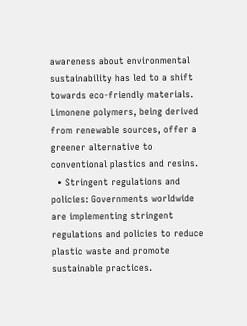awareness about environmental sustainability has led to a shift towards eco-friendly materials. Limonene polymers, being derived from renewable sources, offer a greener alternative to conventional plastics and resins.
  • Stringent regulations and policies: Governments worldwide are implementing stringent regulations and policies to reduce plastic waste and promote sustainable practices.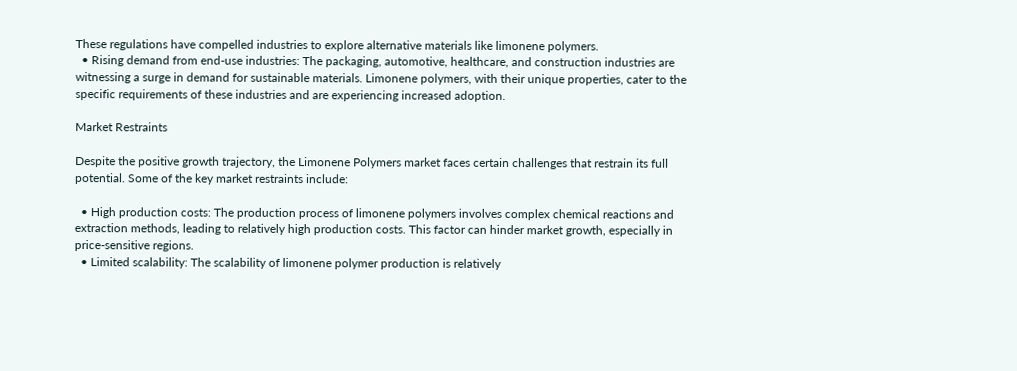These regulations have compelled industries to explore alternative materials like limonene polymers.
  • Rising demand from end-use industries: The packaging, automotive, healthcare, and construction industries are witnessing a surge in demand for sustainable materials. Limonene polymers, with their unique properties, cater to the specific requirements of these industries and are experiencing increased adoption.

Market Restraints

Despite the positive growth trajectory, the Limonene Polymers market faces certain challenges that restrain its full potential. Some of the key market restraints include:

  • High production costs: The production process of limonene polymers involves complex chemical reactions and extraction methods, leading to relatively high production costs. This factor can hinder market growth, especially in price-sensitive regions.
  • Limited scalability: The scalability of limonene polymer production is relatively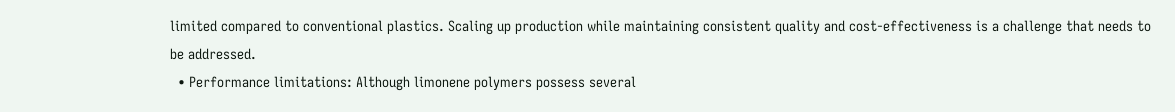limited compared to conventional plastics. Scaling up production while maintaining consistent quality and cost-effectiveness is a challenge that needs to be addressed.
  • Performance limitations: Although limonene polymers possess several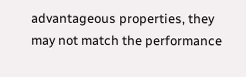advantageous properties, they may not match the performance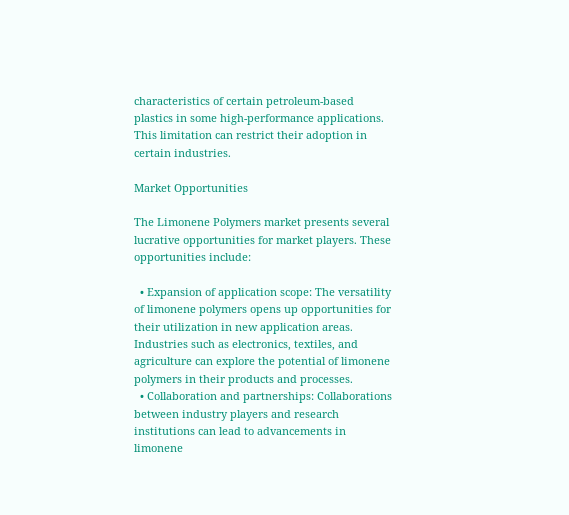characteristics of certain petroleum-based plastics in some high-performance applications. This limitation can restrict their adoption in certain industries.

Market Opportunities

The Limonene Polymers market presents several lucrative opportunities for market players. These opportunities include:

  • Expansion of application scope: The versatility of limonene polymers opens up opportunities for their utilization in new application areas. Industries such as electronics, textiles, and agriculture can explore the potential of limonene polymers in their products and processes.
  • Collaboration and partnerships: Collaborations between industry players and research institutions can lead to advancements in limonene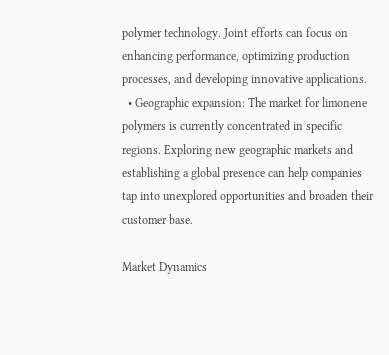polymer technology. Joint efforts can focus on enhancing performance, optimizing production processes, and developing innovative applications.
  • Geographic expansion: The market for limonene polymers is currently concentrated in specific regions. Exploring new geographic markets and establishing a global presence can help companies tap into unexplored opportunities and broaden their customer base.

Market Dynamics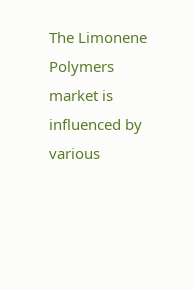The Limonene Polymers market is influenced by various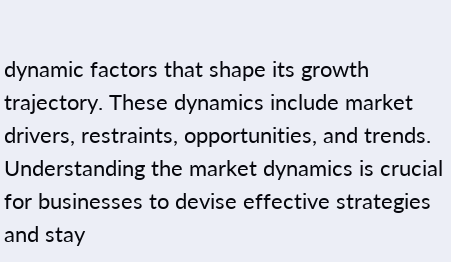dynamic factors that shape its growth trajectory. These dynamics include market drivers, restraints, opportunities, and trends. Understanding the market dynamics is crucial for businesses to devise effective strategies and stay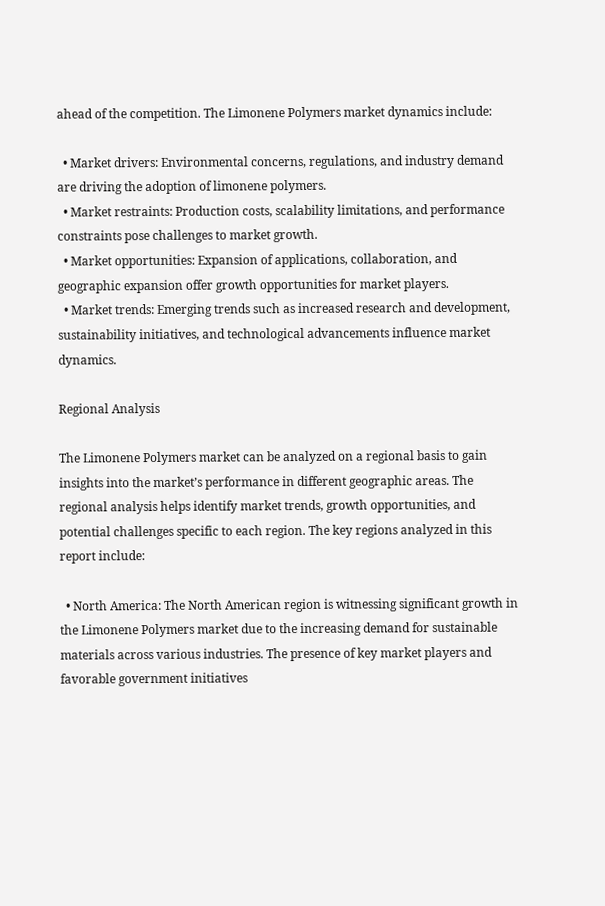ahead of the competition. The Limonene Polymers market dynamics include:

  • Market drivers: Environmental concerns, regulations, and industry demand are driving the adoption of limonene polymers.
  • Market restraints: Production costs, scalability limitations, and performance constraints pose challenges to market growth.
  • Market opportunities: Expansion of applications, collaboration, and geographic expansion offer growth opportunities for market players.
  • Market trends: Emerging trends such as increased research and development, sustainability initiatives, and technological advancements influence market dynamics.

Regional Analysis

The Limonene Polymers market can be analyzed on a regional basis to gain insights into the market’s performance in different geographic areas. The regional analysis helps identify market trends, growth opportunities, and potential challenges specific to each region. The key regions analyzed in this report include:

  • North America: The North American region is witnessing significant growth in the Limonene Polymers market due to the increasing demand for sustainable materials across various industries. The presence of key market players and favorable government initiatives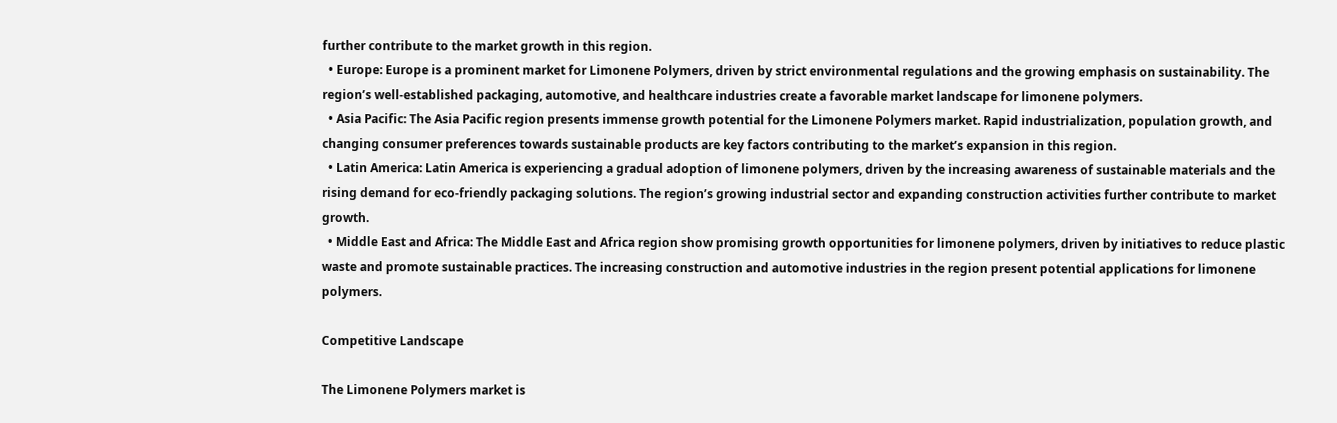further contribute to the market growth in this region.
  • Europe: Europe is a prominent market for Limonene Polymers, driven by strict environmental regulations and the growing emphasis on sustainability. The region’s well-established packaging, automotive, and healthcare industries create a favorable market landscape for limonene polymers.
  • Asia Pacific: The Asia Pacific region presents immense growth potential for the Limonene Polymers market. Rapid industrialization, population growth, and changing consumer preferences towards sustainable products are key factors contributing to the market’s expansion in this region.
  • Latin America: Latin America is experiencing a gradual adoption of limonene polymers, driven by the increasing awareness of sustainable materials and the rising demand for eco-friendly packaging solutions. The region’s growing industrial sector and expanding construction activities further contribute to market growth.
  • Middle East and Africa: The Middle East and Africa region show promising growth opportunities for limonene polymers, driven by initiatives to reduce plastic waste and promote sustainable practices. The increasing construction and automotive industries in the region present potential applications for limonene polymers.

Competitive Landscape

The Limonene Polymers market is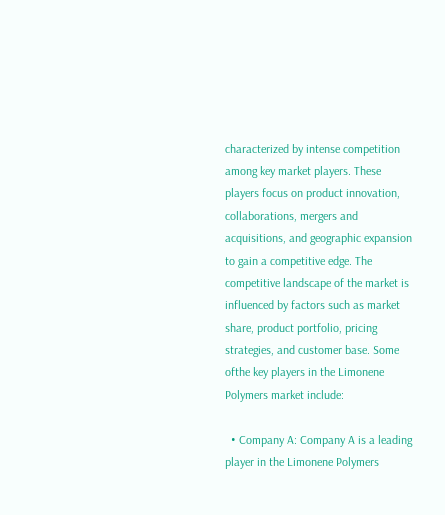characterized by intense competition among key market players. These players focus on product innovation, collaborations, mergers and acquisitions, and geographic expansion to gain a competitive edge. The competitive landscape of the market is influenced by factors such as market share, product portfolio, pricing strategies, and customer base. Some ofthe key players in the Limonene Polymers market include:

  • Company A: Company A is a leading player in the Limonene Polymers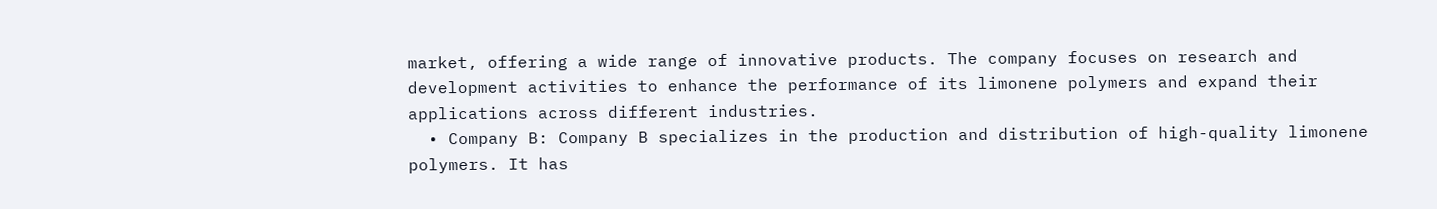market, offering a wide range of innovative products. The company focuses on research and development activities to enhance the performance of its limonene polymers and expand their applications across different industries.
  • Company B: Company B specializes in the production and distribution of high-quality limonene polymers. It has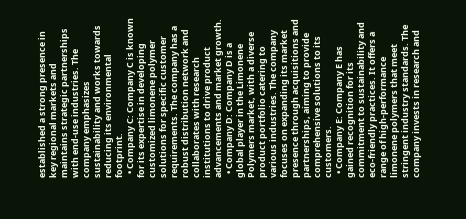established a strong presence in key regional markets and maintains strategic partnerships with end-use industries. The company emphasizes sustainability and works towards reducing its environmental footprint.
  • Company C: Company C is known for its expertise in developing customized limonene polymer solutions for specific customer requirements. The company has a robust distribution network and collaborates with research institutions to drive product advancements and market growth.
  • Company D: Company D is a global player in the Limonene Polymers market, with a diverse product portfolio catering to various industries. The company focuses on expanding its market presence through acquisitions and partnerships, aiming to provide comprehensive solutions to its customers.
  • Company E: Company E has gained recognition for its commitment to sustainability and eco-friendly practices. It offers a range of high-performance limonene polymers that meet stringent industry standards. The company invests in research and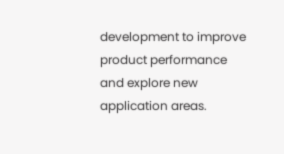development to improve product performance and explore new application areas.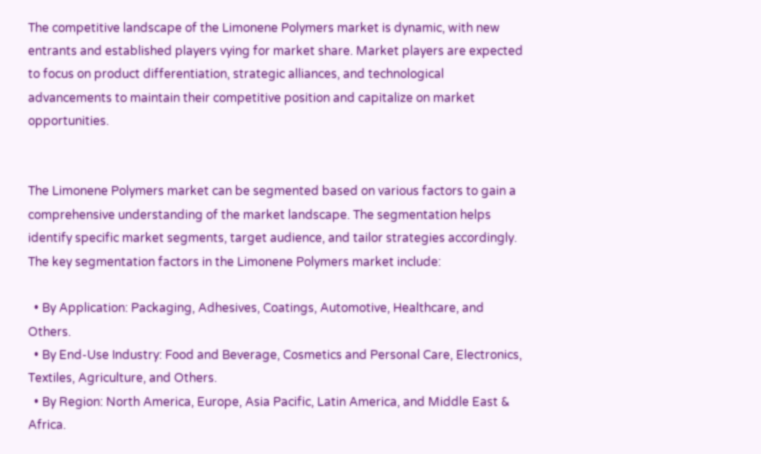The competitive landscape of the Limonene Polymers market is dynamic, with new entrants and established players vying for market share. Market players are expected to focus on product differentiation, strategic alliances, and technological advancements to maintain their competitive position and capitalize on market opportunities.


The Limonene Polymers market can be segmented based on various factors to gain a comprehensive understanding of the market landscape. The segmentation helps identify specific market segments, target audience, and tailor strategies accordingly. The key segmentation factors in the Limonene Polymers market include:

  • By Application: Packaging, Adhesives, Coatings, Automotive, Healthcare, and Others.
  • By End-Use Industry: Food and Beverage, Cosmetics and Personal Care, Electronics, Textiles, Agriculture, and Others.
  • By Region: North America, Europe, Asia Pacific, Latin America, and Middle East & Africa.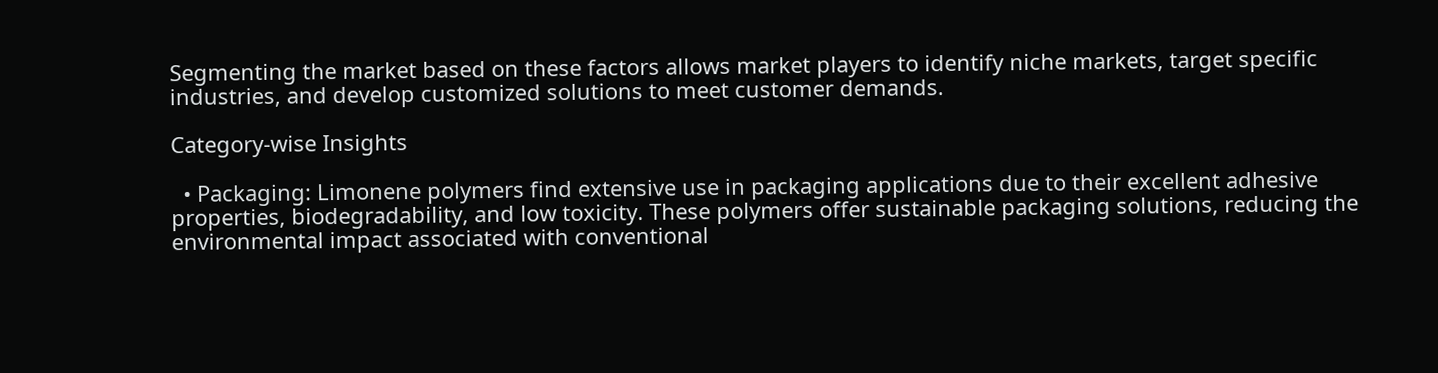Segmenting the market based on these factors allows market players to identify niche markets, target specific industries, and develop customized solutions to meet customer demands.

Category-wise Insights

  • Packaging: Limonene polymers find extensive use in packaging applications due to their excellent adhesive properties, biodegradability, and low toxicity. These polymers offer sustainable packaging solutions, reducing the environmental impact associated with conventional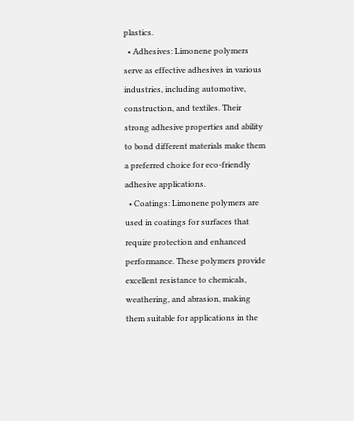plastics.
  • Adhesives: Limonene polymers serve as effective adhesives in various industries, including automotive, construction, and textiles. Their strong adhesive properties and ability to bond different materials make them a preferred choice for eco-friendly adhesive applications.
  • Coatings: Limonene polymers are used in coatings for surfaces that require protection and enhanced performance. These polymers provide excellent resistance to chemicals, weathering, and abrasion, making them suitable for applications in the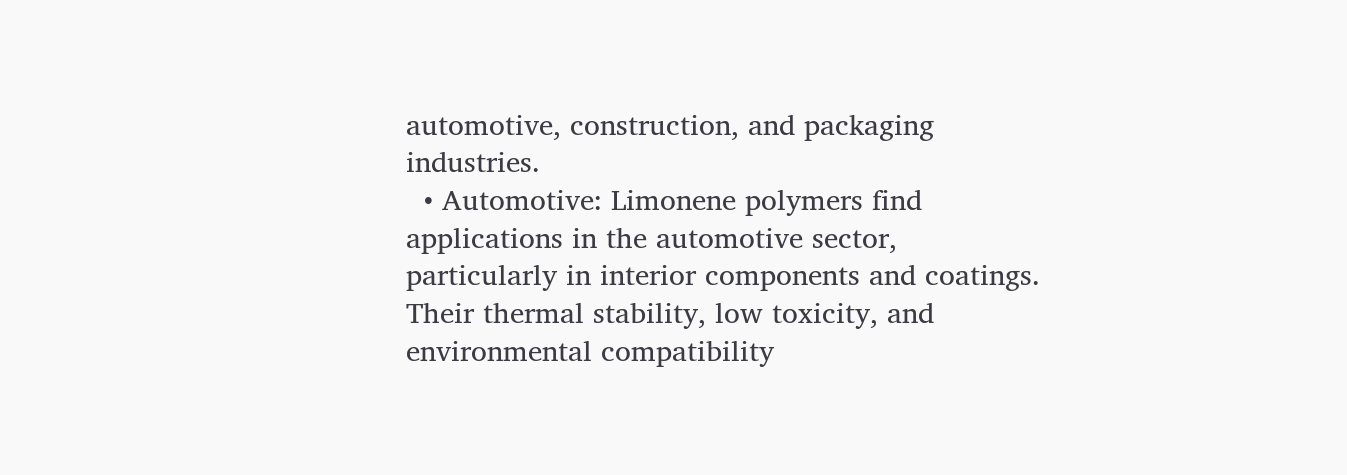automotive, construction, and packaging industries.
  • Automotive: Limonene polymers find applications in the automotive sector, particularly in interior components and coatings. Their thermal stability, low toxicity, and environmental compatibility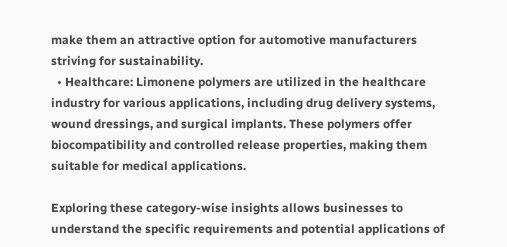make them an attractive option for automotive manufacturers striving for sustainability.
  • Healthcare: Limonene polymers are utilized in the healthcare industry for various applications, including drug delivery systems, wound dressings, and surgical implants. These polymers offer biocompatibility and controlled release properties, making them suitable for medical applications.

Exploring these category-wise insights allows businesses to understand the specific requirements and potential applications of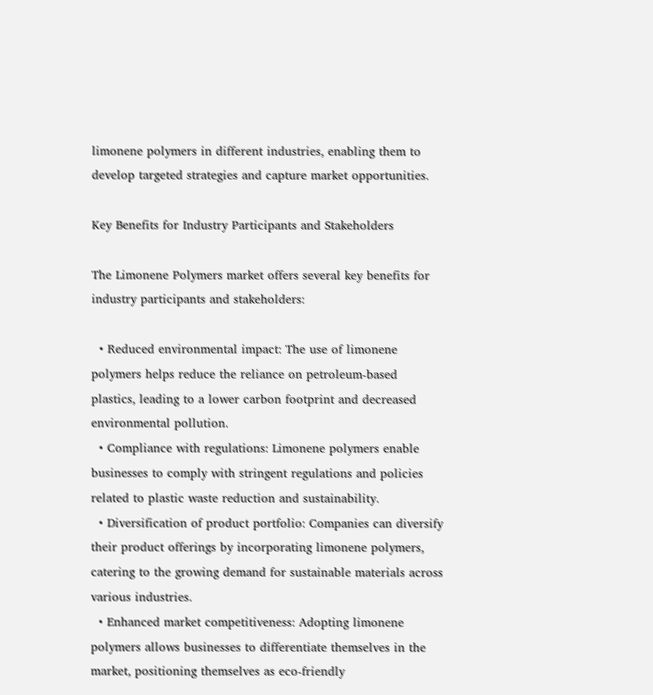limonene polymers in different industries, enabling them to develop targeted strategies and capture market opportunities.

Key Benefits for Industry Participants and Stakeholders

The Limonene Polymers market offers several key benefits for industry participants and stakeholders:

  • Reduced environmental impact: The use of limonene polymers helps reduce the reliance on petroleum-based plastics, leading to a lower carbon footprint and decreased environmental pollution.
  • Compliance with regulations: Limonene polymers enable businesses to comply with stringent regulations and policies related to plastic waste reduction and sustainability.
  • Diversification of product portfolio: Companies can diversify their product offerings by incorporating limonene polymers, catering to the growing demand for sustainable materials across various industries.
  • Enhanced market competitiveness: Adopting limonene polymers allows businesses to differentiate themselves in the market, positioning themselves as eco-friendly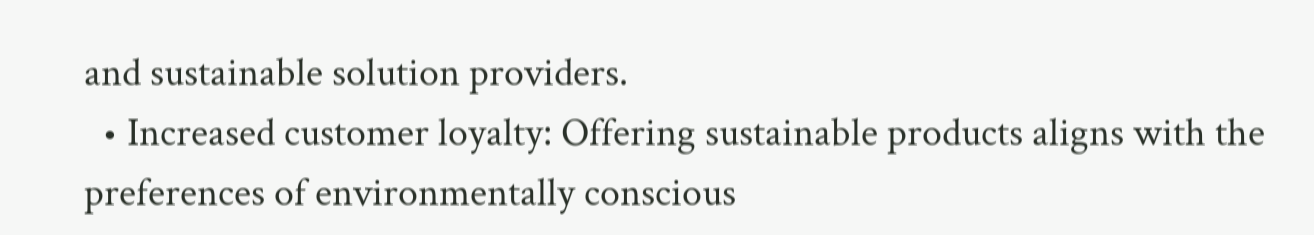and sustainable solution providers.
  • Increased customer loyalty: Offering sustainable products aligns with the preferences of environmentally conscious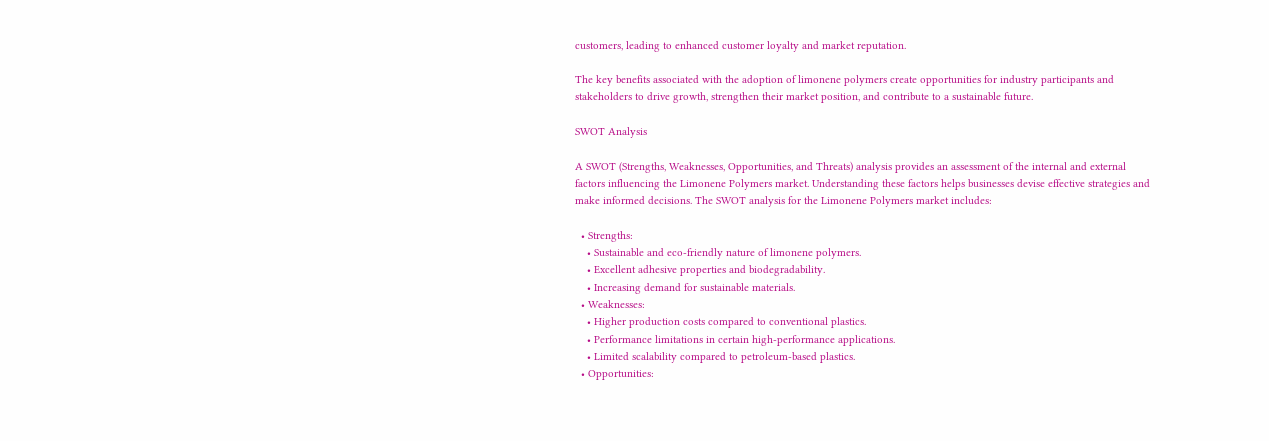customers, leading to enhanced customer loyalty and market reputation.

The key benefits associated with the adoption of limonene polymers create opportunities for industry participants and stakeholders to drive growth, strengthen their market position, and contribute to a sustainable future.

SWOT Analysis

A SWOT (Strengths, Weaknesses, Opportunities, and Threats) analysis provides an assessment of the internal and external factors influencing the Limonene Polymers market. Understanding these factors helps businesses devise effective strategies and make informed decisions. The SWOT analysis for the Limonene Polymers market includes:

  • Strengths:
    • Sustainable and eco-friendly nature of limonene polymers.
    • Excellent adhesive properties and biodegradability.
    • Increasing demand for sustainable materials.
  • Weaknesses:
    • Higher production costs compared to conventional plastics.
    • Performance limitations in certain high-performance applications.
    • Limited scalability compared to petroleum-based plastics.
  • Opportunities: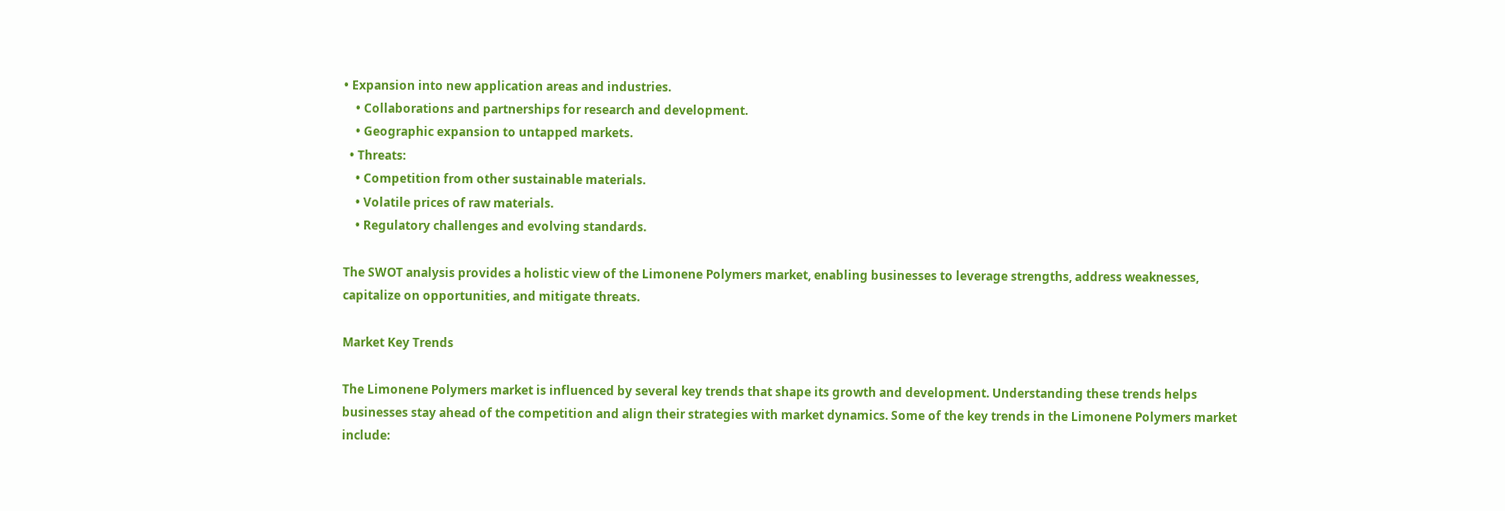• Expansion into new application areas and industries.
    • Collaborations and partnerships for research and development.
    • Geographic expansion to untapped markets.
  • Threats:
    • Competition from other sustainable materials.
    • Volatile prices of raw materials.
    • Regulatory challenges and evolving standards.

The SWOT analysis provides a holistic view of the Limonene Polymers market, enabling businesses to leverage strengths, address weaknesses, capitalize on opportunities, and mitigate threats.

Market Key Trends

The Limonene Polymers market is influenced by several key trends that shape its growth and development. Understanding these trends helps businesses stay ahead of the competition and align their strategies with market dynamics. Some of the key trends in the Limonene Polymers market include: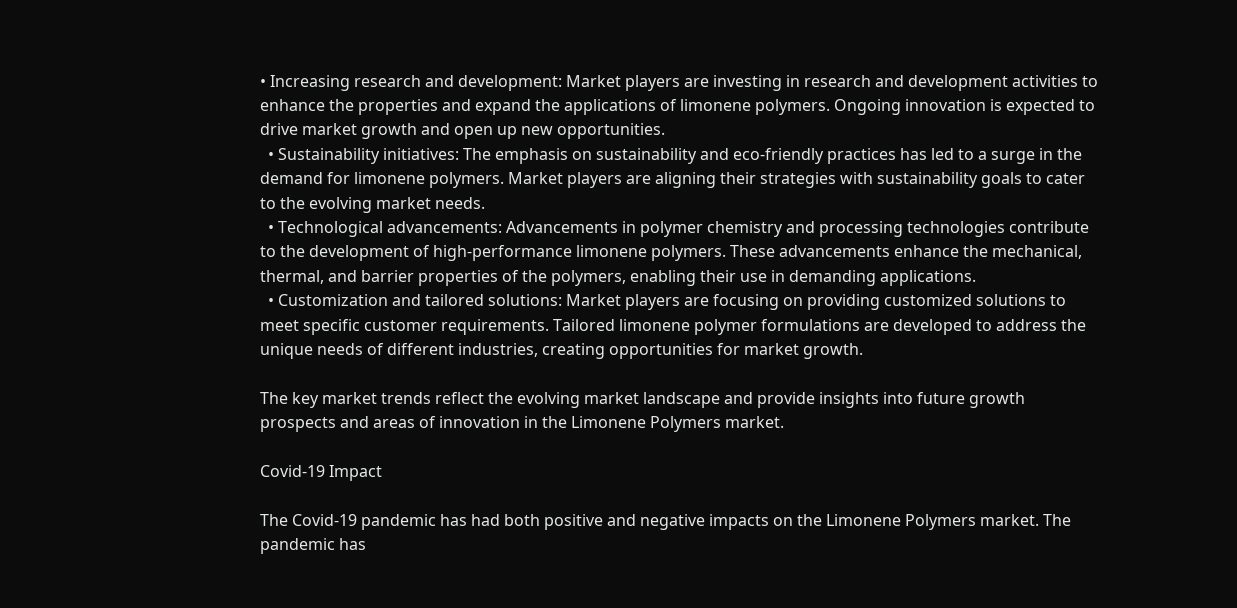• Increasing research and development: Market players are investing in research and development activities to enhance the properties and expand the applications of limonene polymers. Ongoing innovation is expected to drive market growth and open up new opportunities.
  • Sustainability initiatives: The emphasis on sustainability and eco-friendly practices has led to a surge in the demand for limonene polymers. Market players are aligning their strategies with sustainability goals to cater to the evolving market needs.
  • Technological advancements: Advancements in polymer chemistry and processing technologies contribute to the development of high-performance limonene polymers. These advancements enhance the mechanical, thermal, and barrier properties of the polymers, enabling their use in demanding applications.
  • Customization and tailored solutions: Market players are focusing on providing customized solutions to meet specific customer requirements. Tailored limonene polymer formulations are developed to address the unique needs of different industries, creating opportunities for market growth.

The key market trends reflect the evolving market landscape and provide insights into future growth prospects and areas of innovation in the Limonene Polymers market.

Covid-19 Impact

The Covid-19 pandemic has had both positive and negative impacts on the Limonene Polymers market. The pandemic has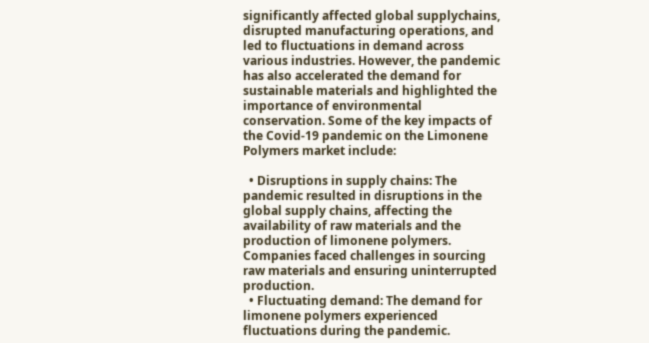significantly affected global supplychains, disrupted manufacturing operations, and led to fluctuations in demand across various industries. However, the pandemic has also accelerated the demand for sustainable materials and highlighted the importance of environmental conservation. Some of the key impacts of the Covid-19 pandemic on the Limonene Polymers market include:

  • Disruptions in supply chains: The pandemic resulted in disruptions in the global supply chains, affecting the availability of raw materials and the production of limonene polymers. Companies faced challenges in sourcing raw materials and ensuring uninterrupted production.
  • Fluctuating demand: The demand for limonene polymers experienced fluctuations during the pandemic.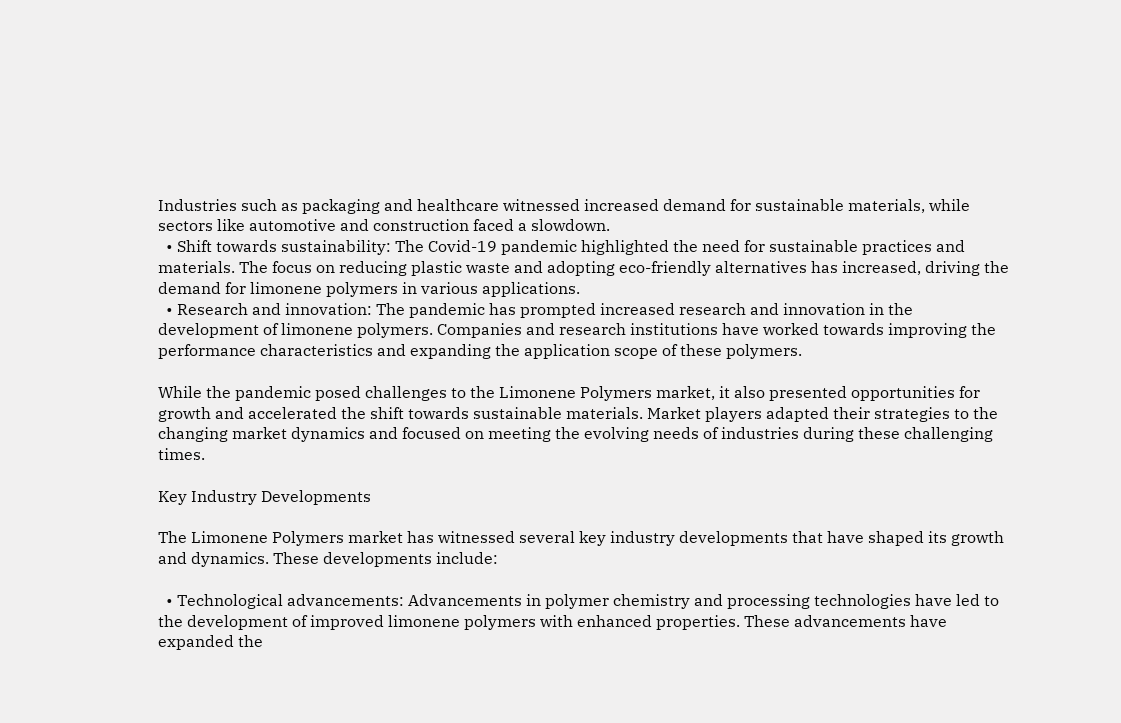Industries such as packaging and healthcare witnessed increased demand for sustainable materials, while sectors like automotive and construction faced a slowdown.
  • Shift towards sustainability: The Covid-19 pandemic highlighted the need for sustainable practices and materials. The focus on reducing plastic waste and adopting eco-friendly alternatives has increased, driving the demand for limonene polymers in various applications.
  • Research and innovation: The pandemic has prompted increased research and innovation in the development of limonene polymers. Companies and research institutions have worked towards improving the performance characteristics and expanding the application scope of these polymers.

While the pandemic posed challenges to the Limonene Polymers market, it also presented opportunities for growth and accelerated the shift towards sustainable materials. Market players adapted their strategies to the changing market dynamics and focused on meeting the evolving needs of industries during these challenging times.

Key Industry Developments

The Limonene Polymers market has witnessed several key industry developments that have shaped its growth and dynamics. These developments include:

  • Technological advancements: Advancements in polymer chemistry and processing technologies have led to the development of improved limonene polymers with enhanced properties. These advancements have expanded the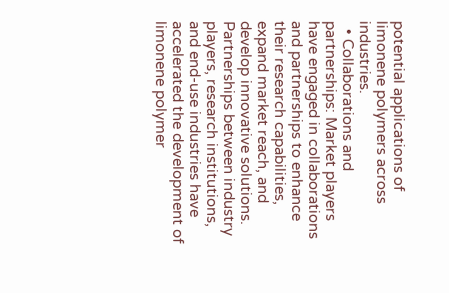potential applications of limonene polymers across industries.
  • Collaborations and partnerships: Market players have engaged in collaborations and partnerships to enhance their research capabilities, expand market reach, and develop innovative solutions. Partnerships between industry players, research institutions, and end-use industries have accelerated the development of limonene polymer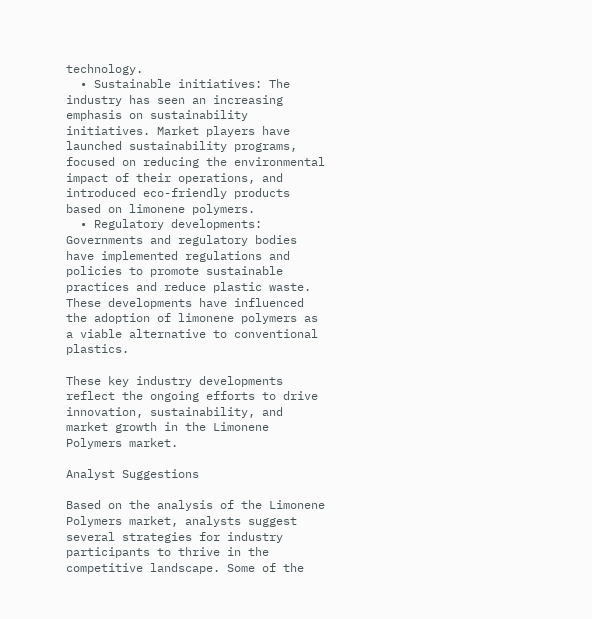technology.
  • Sustainable initiatives: The industry has seen an increasing emphasis on sustainability initiatives. Market players have launched sustainability programs, focused on reducing the environmental impact of their operations, and introduced eco-friendly products based on limonene polymers.
  • Regulatory developments: Governments and regulatory bodies have implemented regulations and policies to promote sustainable practices and reduce plastic waste. These developments have influenced the adoption of limonene polymers as a viable alternative to conventional plastics.

These key industry developments reflect the ongoing efforts to drive innovation, sustainability, and market growth in the Limonene Polymers market.

Analyst Suggestions

Based on the analysis of the Limonene Polymers market, analysts suggest several strategies for industry participants to thrive in the competitive landscape. Some of the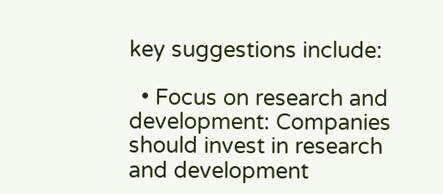key suggestions include:

  • Focus on research and development: Companies should invest in research and development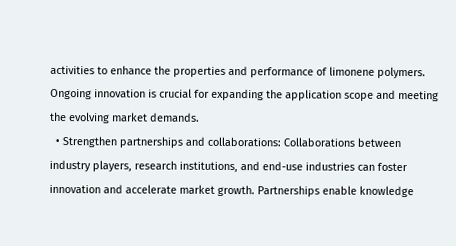activities to enhance the properties and performance of limonene polymers. Ongoing innovation is crucial for expanding the application scope and meeting the evolving market demands.
  • Strengthen partnerships and collaborations: Collaborations between industry players, research institutions, and end-use industries can foster innovation and accelerate market growth. Partnerships enable knowledge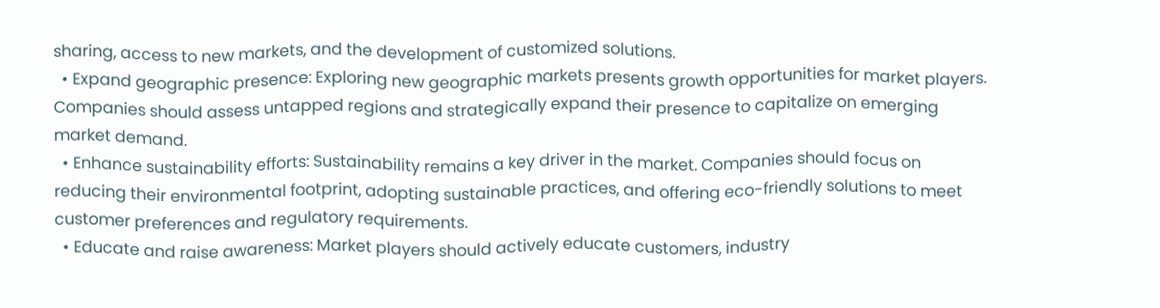sharing, access to new markets, and the development of customized solutions.
  • Expand geographic presence: Exploring new geographic markets presents growth opportunities for market players. Companies should assess untapped regions and strategically expand their presence to capitalize on emerging market demand.
  • Enhance sustainability efforts: Sustainability remains a key driver in the market. Companies should focus on reducing their environmental footprint, adopting sustainable practices, and offering eco-friendly solutions to meet customer preferences and regulatory requirements.
  • Educate and raise awareness: Market players should actively educate customers, industry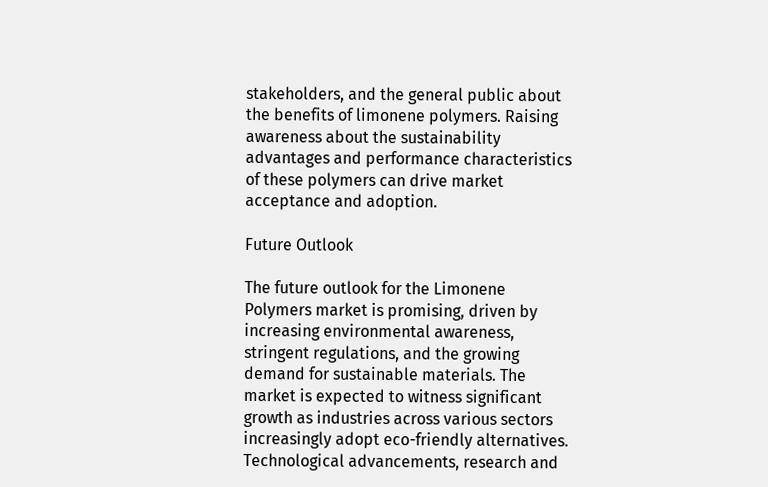stakeholders, and the general public about the benefits of limonene polymers. Raising awareness about the sustainability advantages and performance characteristics of these polymers can drive market acceptance and adoption.

Future Outlook

The future outlook for the Limonene Polymers market is promising, driven by increasing environmental awareness, stringent regulations, and the growing demand for sustainable materials. The market is expected to witness significant growth as industries across various sectors increasingly adopt eco-friendly alternatives. Technological advancements, research and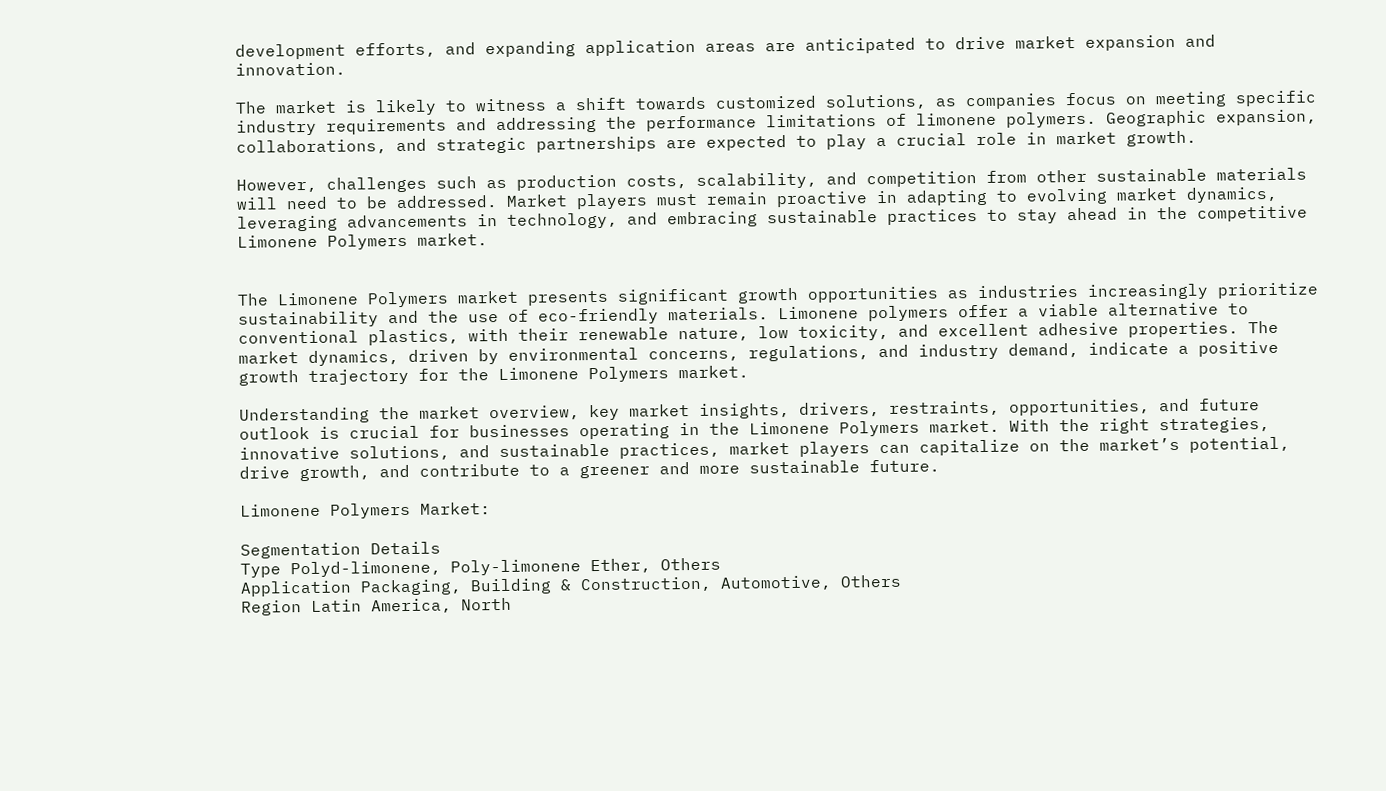development efforts, and expanding application areas are anticipated to drive market expansion and innovation.

The market is likely to witness a shift towards customized solutions, as companies focus on meeting specific industry requirements and addressing the performance limitations of limonene polymers. Geographic expansion, collaborations, and strategic partnerships are expected to play a crucial role in market growth.

However, challenges such as production costs, scalability, and competition from other sustainable materials will need to be addressed. Market players must remain proactive in adapting to evolving market dynamics, leveraging advancements in technology, and embracing sustainable practices to stay ahead in the competitive Limonene Polymers market.


The Limonene Polymers market presents significant growth opportunities as industries increasingly prioritize sustainability and the use of eco-friendly materials. Limonene polymers offer a viable alternative to conventional plastics, with their renewable nature, low toxicity, and excellent adhesive properties. The market dynamics, driven by environmental concerns, regulations, and industry demand, indicate a positive growth trajectory for the Limonene Polymers market.

Understanding the market overview, key market insights, drivers, restraints, opportunities, and future outlook is crucial for businesses operating in the Limonene Polymers market. With the right strategies, innovative solutions, and sustainable practices, market players can capitalize on the market’s potential, drive growth, and contribute to a greener and more sustainable future.

Limonene Polymers Market:

Segmentation Details
Type Polyd-limonene, Poly-limonene Ether, Others
Application Packaging, Building & Construction, Automotive, Others
Region Latin America, North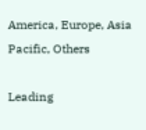America, Europe, Asia Pacific, Others

Leading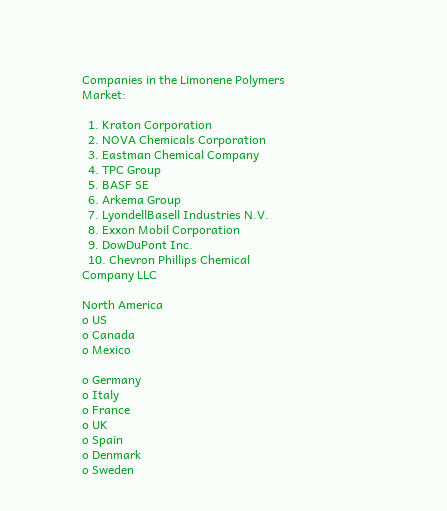Companies in the Limonene Polymers Market:

  1. Kraton Corporation
  2. NOVA Chemicals Corporation
  3. Eastman Chemical Company
  4. TPC Group
  5. BASF SE
  6. Arkema Group
  7. LyondellBasell Industries N.V.
  8. Exxon Mobil Corporation
  9. DowDuPont Inc.
  10. Chevron Phillips Chemical Company LLC

North America
o US
o Canada
o Mexico

o Germany
o Italy
o France
o UK
o Spain
o Denmark
o Sweden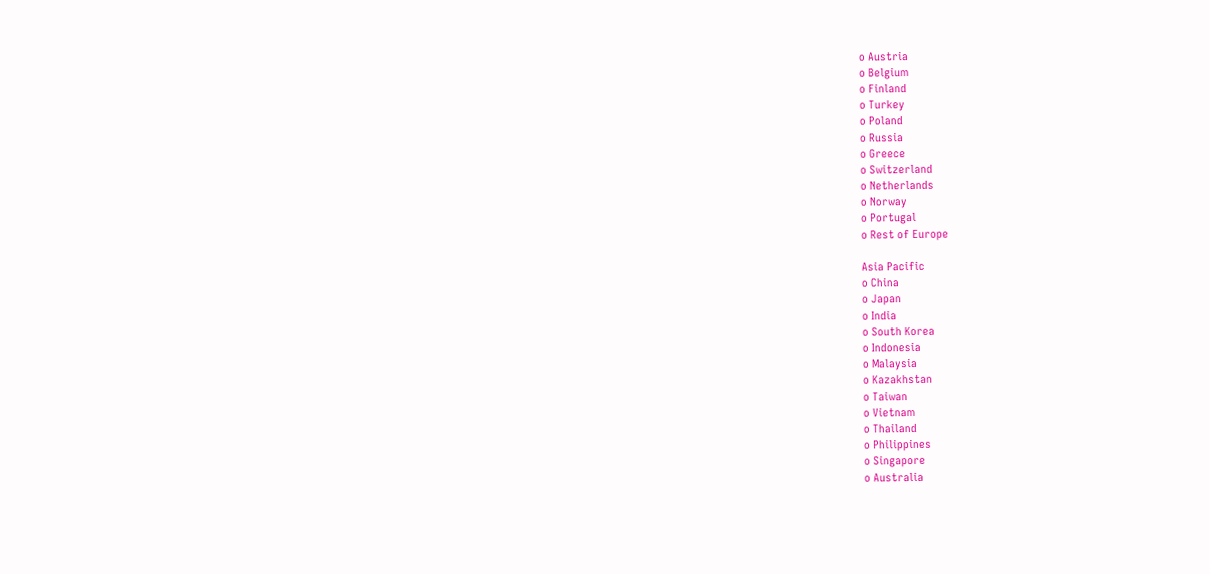o Austria
o Belgium
o Finland
o Turkey
o Poland
o Russia
o Greece
o Switzerland
o Netherlands
o Norway
o Portugal
o Rest of Europe

Asia Pacific
o China
o Japan
o India
o South Korea
o Indonesia
o Malaysia
o Kazakhstan
o Taiwan
o Vietnam
o Thailand
o Philippines
o Singapore
o Australia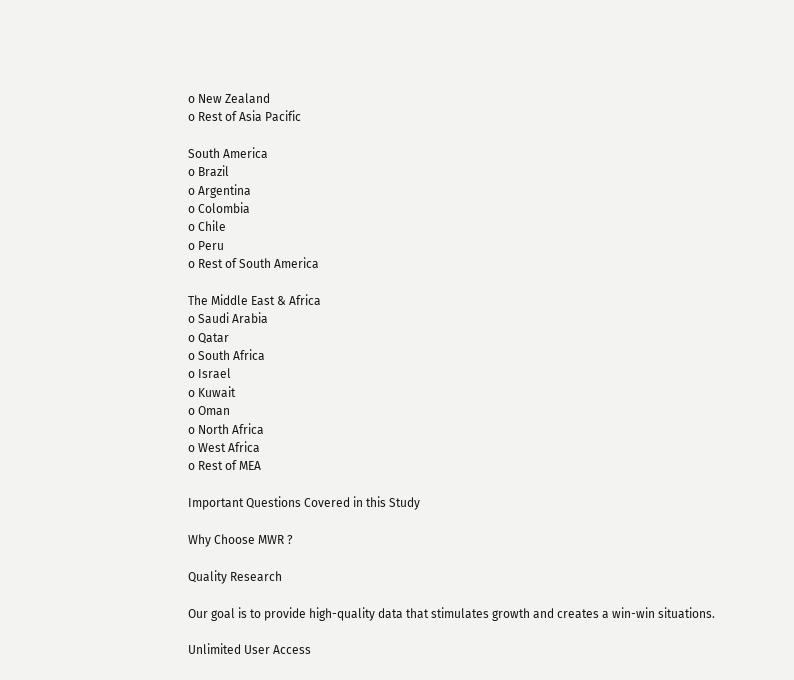o New Zealand
o Rest of Asia Pacific

South America
o Brazil
o Argentina
o Colombia
o Chile
o Peru
o Rest of South America

The Middle East & Africa
o Saudi Arabia
o Qatar
o South Africa
o Israel
o Kuwait
o Oman
o North Africa
o West Africa
o Rest of MEA

Important Questions Covered in this Study

Why Choose MWR ?

Quality Research

Our goal is to provide high-quality data that stimulates growth and creates a win-win situations.

Unlimited User Access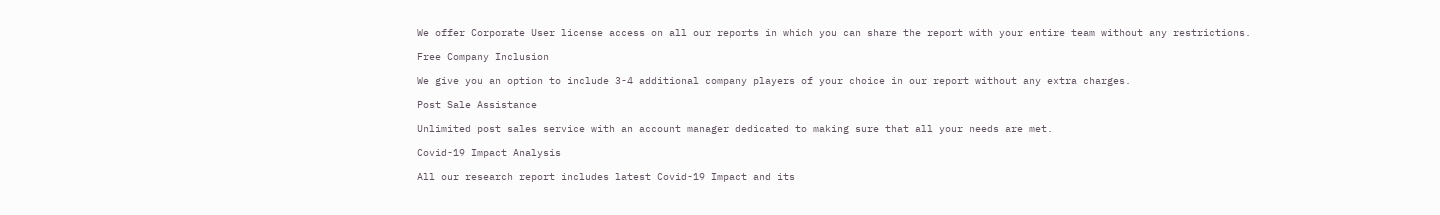We offer Corporate User license access on all our reports in which you can share the report with your entire team without any restrictions.

Free Company Inclusion

We give you an option to include 3-4 additional company players of your choice in our report without any extra charges.

Post Sale Assistance

Unlimited post sales service with an account manager dedicated to making sure that all your needs are met.

Covid-19 Impact Analysis

All our research report includes latest Covid-19 Impact and its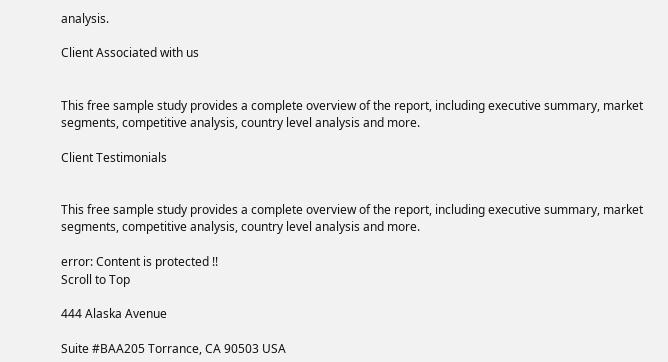analysis.

Client Associated with us


This free sample study provides a complete overview of the report, including executive summary, market segments, competitive analysis, country level analysis and more.

Client Testimonials


This free sample study provides a complete overview of the report, including executive summary, market segments, competitive analysis, country level analysis and more.

error: Content is protected !!
Scroll to Top

444 Alaska Avenue

Suite #BAA205 Torrance, CA 90503 USA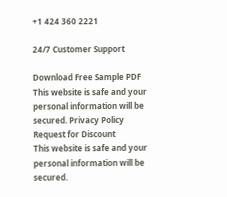+1 424 360 2221

24/7 Customer Support

Download Free Sample PDF
This website is safe and your personal information will be secured. Privacy Policy
Request for Discount
This website is safe and your personal information will be secured.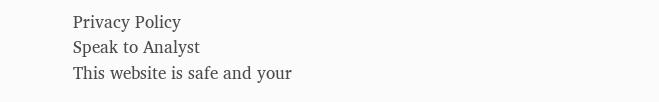Privacy Policy
Speak to Analyst
This website is safe and your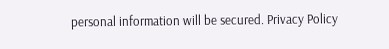personal information will be secured. Privacy Policy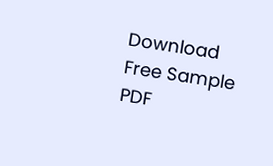Download Free Sample PDF